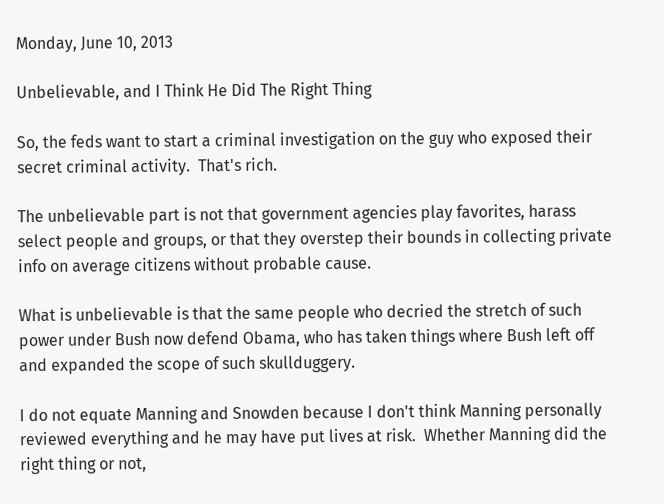Monday, June 10, 2013

Unbelievable, and I Think He Did The Right Thing

So, the feds want to start a criminal investigation on the guy who exposed their secret criminal activity.  That's rich.

The unbelievable part is not that government agencies play favorites, harass select people and groups, or that they overstep their bounds in collecting private info on average citizens without probable cause.

What is unbelievable is that the same people who decried the stretch of such power under Bush now defend Obama, who has taken things where Bush left off and expanded the scope of such skullduggery.

I do not equate Manning and Snowden because I don't think Manning personally reviewed everything and he may have put lives at risk.  Whether Manning did the right thing or not,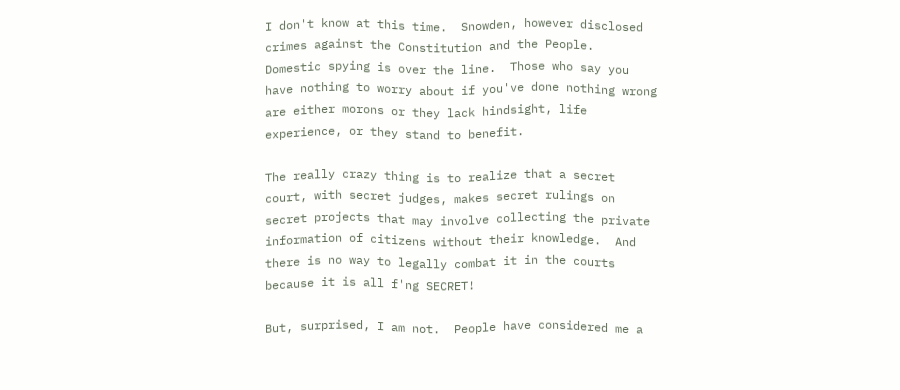I don't know at this time.  Snowden, however disclosed crimes against the Constitution and the People.  Domestic spying is over the line.  Those who say you have nothing to worry about if you've done nothing wrong are either morons or they lack hindsight, life experience, or they stand to benefit.

The really crazy thing is to realize that a secret court, with secret judges, makes secret rulings on secret projects that may involve collecting the private information of citizens without their knowledge.  And there is no way to legally combat it in the courts because it is all f'ng SECRET!

But, surprised, I am not.  People have considered me a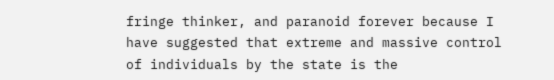fringe thinker, and paranoid forever because I have suggested that extreme and massive control of individuals by the state is the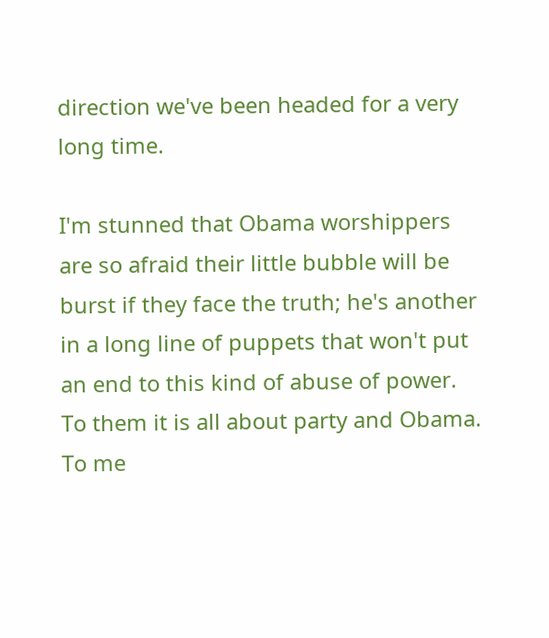direction we've been headed for a very long time.

I'm stunned that Obama worshippers are so afraid their little bubble will be burst if they face the truth; he's another in a long line of puppets that won't put an end to this kind of abuse of power.  To them it is all about party and Obama.  To me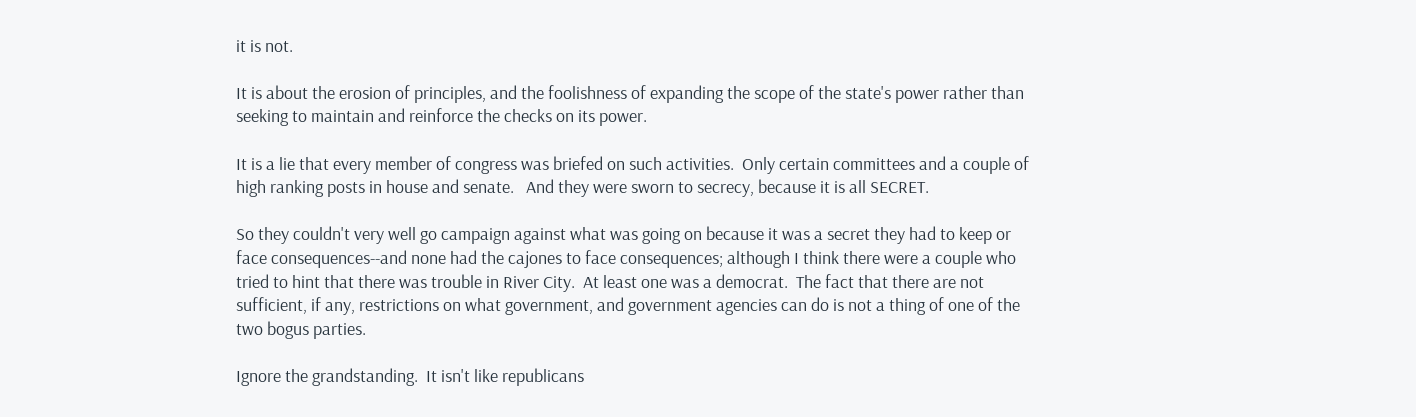it is not.

It is about the erosion of principles, and the foolishness of expanding the scope of the state's power rather than seeking to maintain and reinforce the checks on its power.

It is a lie that every member of congress was briefed on such activities.  Only certain committees and a couple of high ranking posts in house and senate.   And they were sworn to secrecy, because it is all SECRET.

So they couldn't very well go campaign against what was going on because it was a secret they had to keep or face consequences--and none had the cajones to face consequences; although I think there were a couple who tried to hint that there was trouble in River City.  At least one was a democrat.  The fact that there are not sufficient, if any, restrictions on what government, and government agencies can do is not a thing of one of the two bogus parties.

Ignore the grandstanding.  It isn't like republicans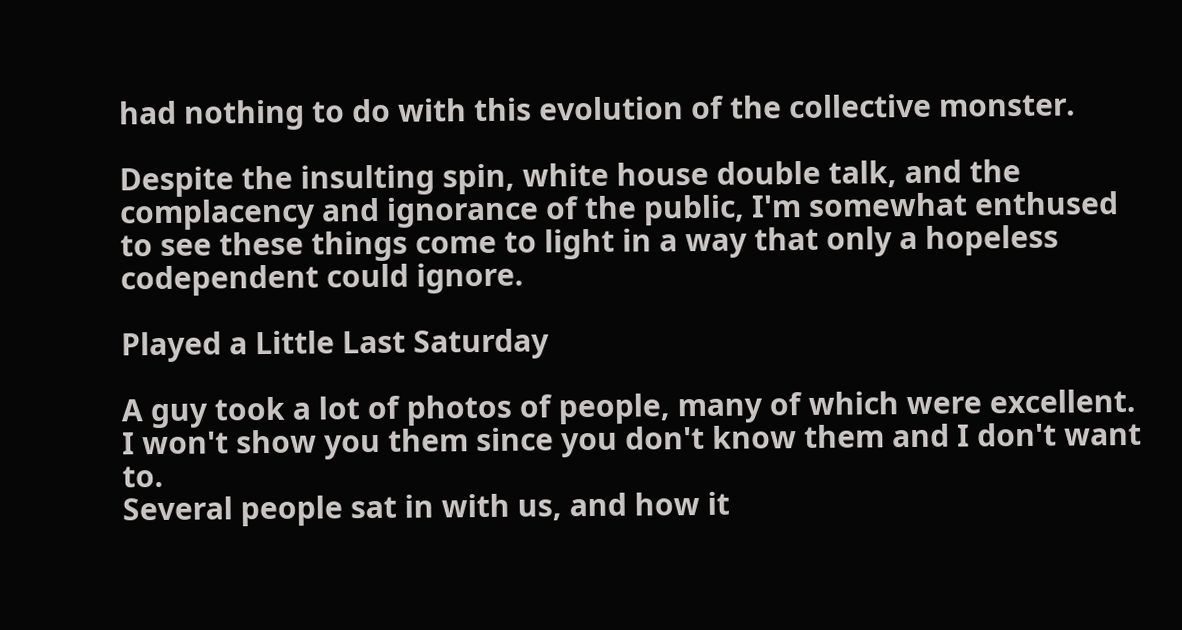had nothing to do with this evolution of the collective monster.

Despite the insulting spin, white house double talk, and the complacency and ignorance of the public, I'm somewhat enthused to see these things come to light in a way that only a hopeless codependent could ignore.

Played a Little Last Saturday

A guy took a lot of photos of people, many of which were excellent.  I won't show you them since you don't know them and I don't want to.
Several people sat in with us, and how it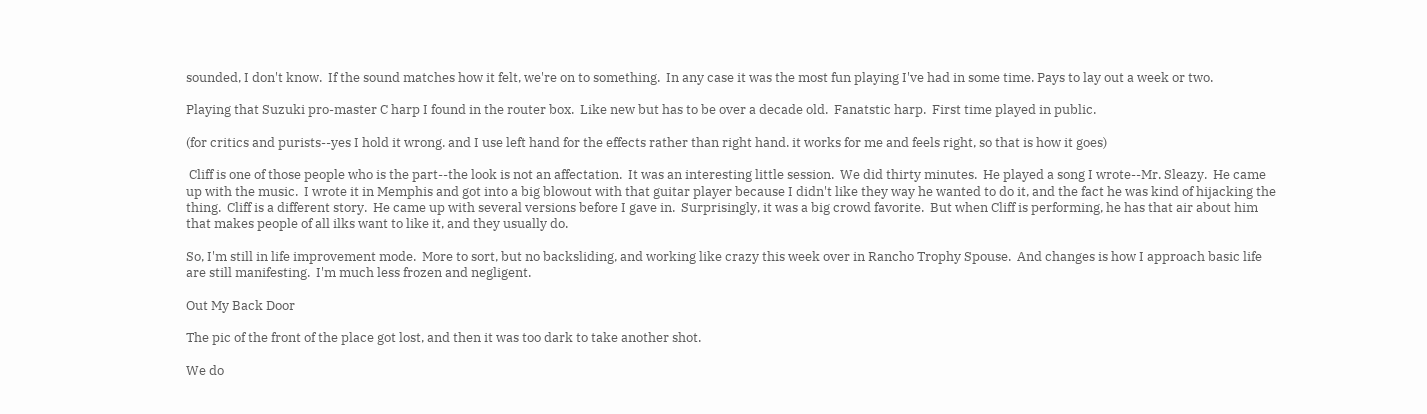sounded, I don't know.  If the sound matches how it felt, we're on to something.  In any case it was the most fun playing I've had in some time. Pays to lay out a week or two.

Playing that Suzuki pro-master C harp I found in the router box.  Like new but has to be over a decade old.  Fanatstic harp.  First time played in public.

(for critics and purists--yes I hold it wrong. and I use left hand for the effects rather than right hand. it works for me and feels right, so that is how it goes)

 Cliff is one of those people who is the part--the look is not an affectation.  It was an interesting little session.  We did thirty minutes.  He played a song I wrote--Mr. Sleazy.  He came up with the music.  I wrote it in Memphis and got into a big blowout with that guitar player because I didn't like they way he wanted to do it, and the fact he was kind of hijacking the thing.  Cliff is a different story.  He came up with several versions before I gave in.  Surprisingly, it was a big crowd favorite.  But when Cliff is performing, he has that air about him that makes people of all ilks want to like it, and they usually do.

So, I'm still in life improvement mode.  More to sort, but no backsliding, and working like crazy this week over in Rancho Trophy Spouse.  And changes is how I approach basic life are still manifesting.  I'm much less frozen and negligent.

Out My Back Door

The pic of the front of the place got lost, and then it was too dark to take another shot.

We do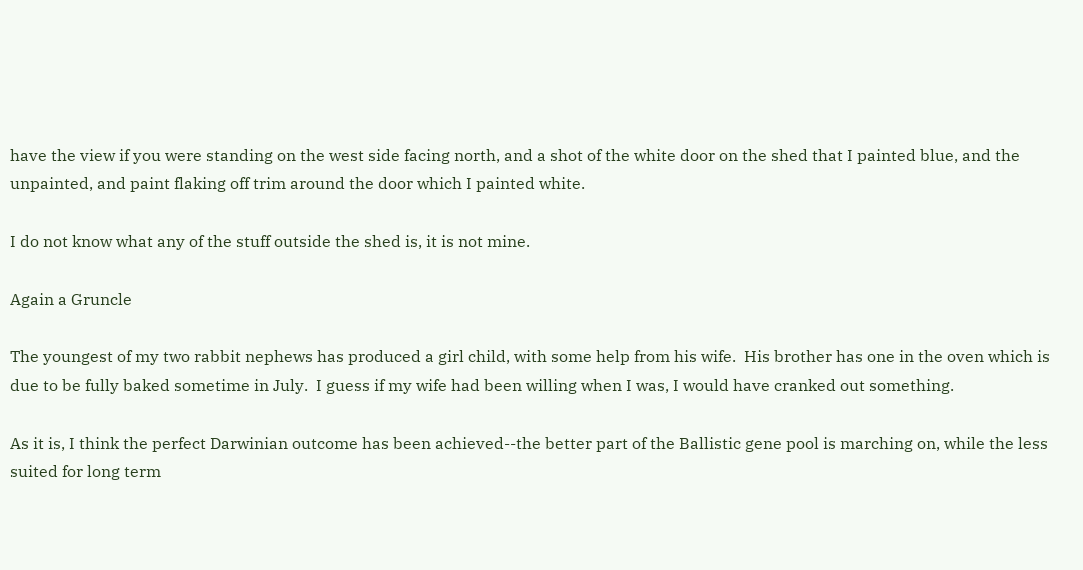have the view if you were standing on the west side facing north, and a shot of the white door on the shed that I painted blue, and the unpainted, and paint flaking off trim around the door which I painted white.

I do not know what any of the stuff outside the shed is, it is not mine.

Again a Gruncle

The youngest of my two rabbit nephews has produced a girl child, with some help from his wife.  His brother has one in the oven which is due to be fully baked sometime in July.  I guess if my wife had been willing when I was, I would have cranked out something.

As it is, I think the perfect Darwinian outcome has been achieved--the better part of the Ballistic gene pool is marching on, while the less suited for long term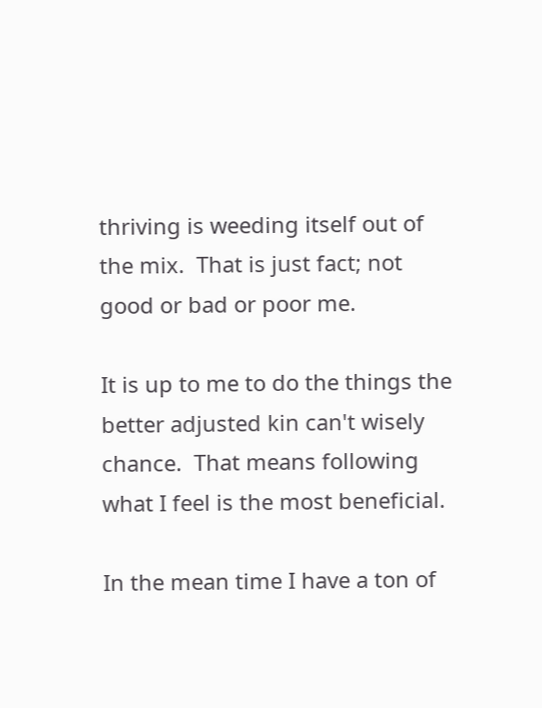thriving is weeding itself out of the mix.  That is just fact; not good or bad or poor me.

It is up to me to do the things the better adjusted kin can't wisely chance.  That means following what I feel is the most beneficial.

In the mean time I have a ton of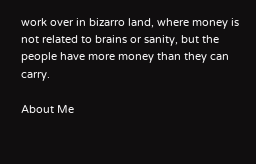work over in bizarro land, where money is not related to brains or sanity, but the people have more money than they can carry.

About Me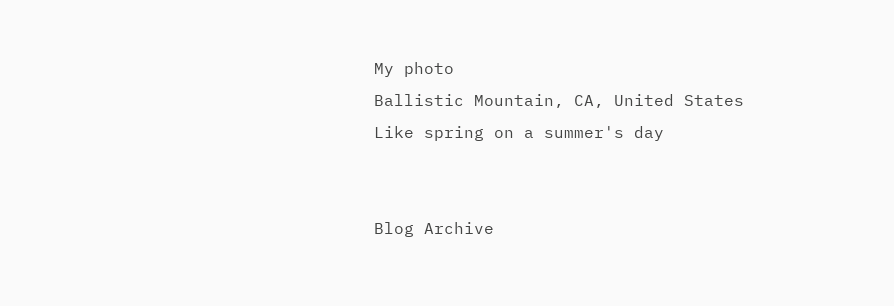My photo
Ballistic Mountain, CA, United States
Like spring on a summer's day


Blog Archive